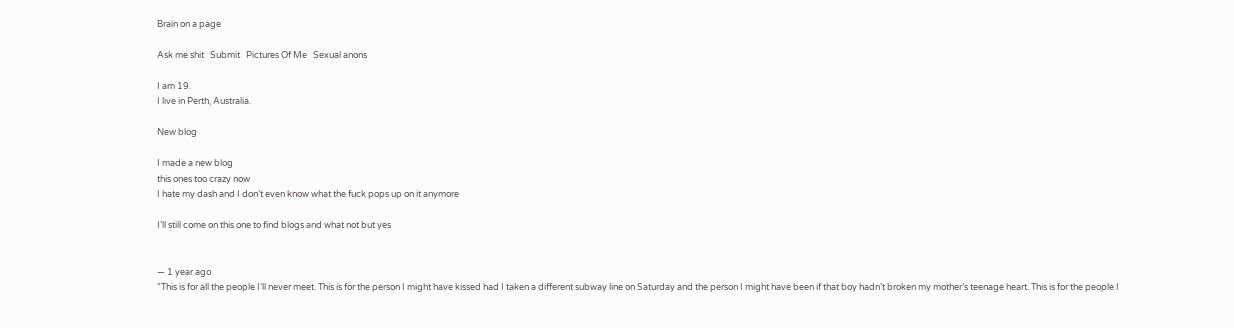Brain on a page

Ask me shit   Submit   Pictures Of Me   Sexual anons

I am 19.
I live in Perth, Australia.

New blog

I made a new blog
this ones too crazy now
I hate my dash and I don’t even know what the fuck pops up on it anymore

I’ll still come on this one to find blogs and what not but yes


— 1 year ago
"This is for all the people I’ll never meet. This is for the person I might have kissed had I taken a different subway line on Saturday and the person I might have been if that boy hadn’t broken my mother’s teenage heart. This is for the people I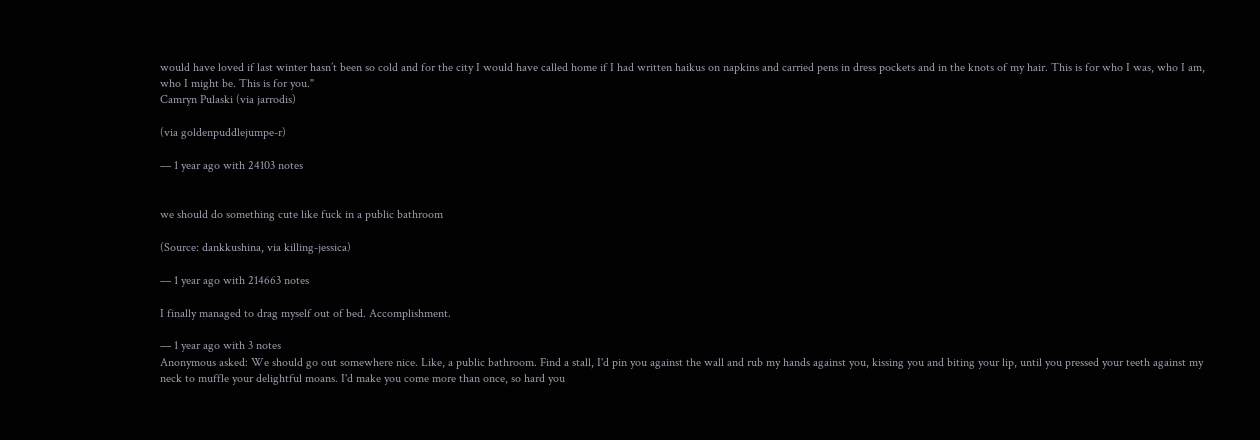would have loved if last winter hasn’t been so cold and for the city I would have called home if I had written haikus on napkins and carried pens in dress pockets and in the knots of my hair. This is for who I was, who I am, who I might be. This is for you."
Camryn Pulaski (via jarrodis)

(via goldenpuddlejumpe-r)

— 1 year ago with 24103 notes


we should do something cute like fuck in a public bathroom

(Source: dankkushina, via killing-jessica)

— 1 year ago with 214663 notes

I finally managed to drag myself out of bed. Accomplishment.

— 1 year ago with 3 notes
Anonymous asked: We should go out somewhere nice. Like, a public bathroom. Find a stall, I'd pin you against the wall and rub my hands against you, kissing you and biting your lip, until you pressed your teeth against my neck to muffle your delightful moans. I'd make you come more than once, so hard you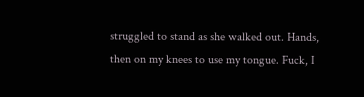struggled to stand as she walked out. Hands, then on my knees to use my tongue. Fuck, I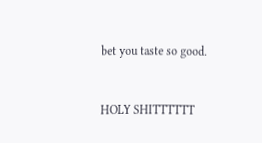bet you taste so good.


HOLY SHITTTTTT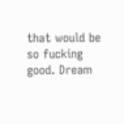that would be so fucking good. Dream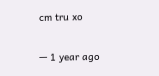cm tru xo

— 1 year ago